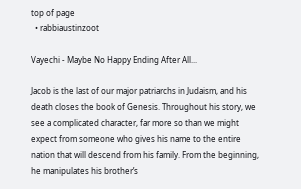top of page
  • rabbiaustinzoot

Vayechi - Maybe No Happy Ending After All...

Jacob is the last of our major patriarchs in Judaism, and his death closes the book of Genesis. Throughout his story, we see a complicated character, far more so than we might expect from someone who gives his name to the entire nation that will descend from his family. From the beginning, he manipulates his brother’s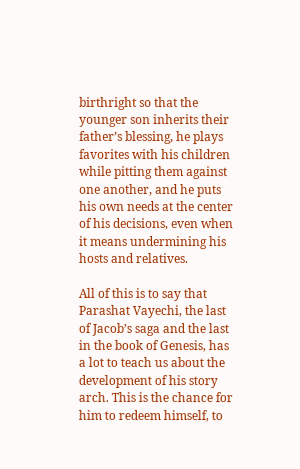birthright so that the younger son inherits their father’s blessing, he plays favorites with his children while pitting them against one another, and he puts his own needs at the center of his decisions, even when it means undermining his hosts and relatives.

All of this is to say that Parashat Vayechi, the last of Jacob’s saga and the last in the book of Genesis, has a lot to teach us about the development of his story arch. This is the chance for him to redeem himself, to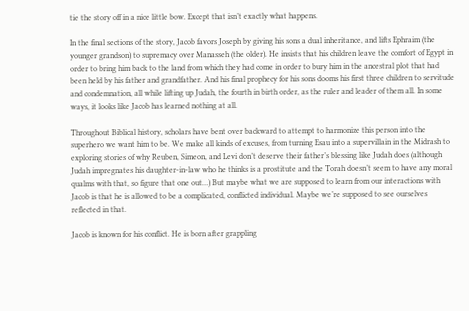tie the story off in a nice little bow. Except that isn’t exactly what happens.

In the final sections of the story, Jacob favors Joseph by giving his sons a dual inheritance, and lifts Ephraim (the younger grandson) to supremacy over Manasseh (the older). He insists that his children leave the comfort of Egypt in order to bring him back to the land from which they had come in order to bury him in the ancestral plot that had been held by his father and grandfather. And his final prophecy for his sons dooms his first three children to servitude and condemnation, all while lifting up Judah, the fourth in birth order, as the ruler and leader of them all. In some ways, it looks like Jacob has learned nothing at all.

Throughout Biblical history, scholars have bent over backward to attempt to harmonize this person into the superhero we want him to be. We make all kinds of excuses, from turning Esau into a supervillain in the Midrash to exploring stories of why Reuben, Simeon, and Levi don’t deserve their father’s blessing like Judah does (although Judah impregnates his daughter-in-law who he thinks is a prostitute and the Torah doesn’t seem to have any moral qualms with that, so figure that one out…) But maybe what we are supposed to learn from our interactions with Jacob is that he is allowed to be a complicated, conflicted individual. Maybe we’re supposed to see ourselves reflected in that.

Jacob is known for his conflict. He is born after grappling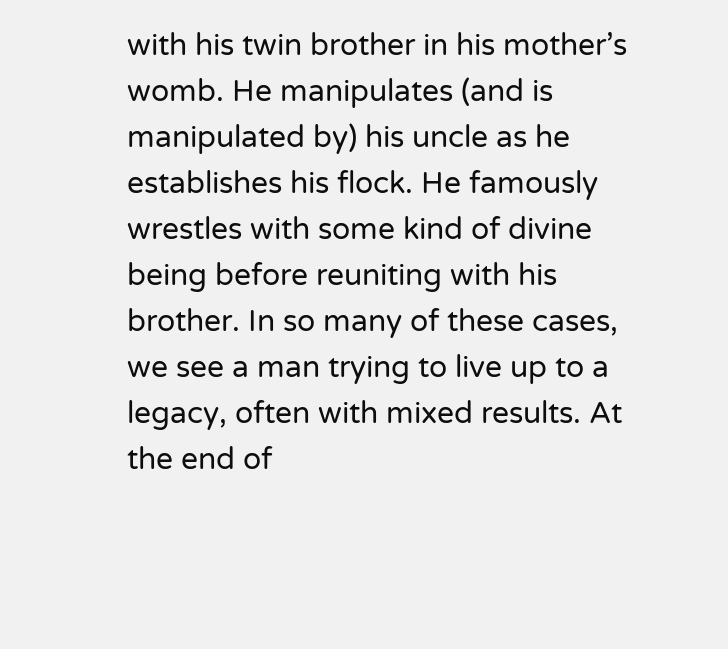with his twin brother in his mother’s womb. He manipulates (and is manipulated by) his uncle as he establishes his flock. He famously wrestles with some kind of divine being before reuniting with his brother. In so many of these cases, we see a man trying to live up to a legacy, often with mixed results. At the end of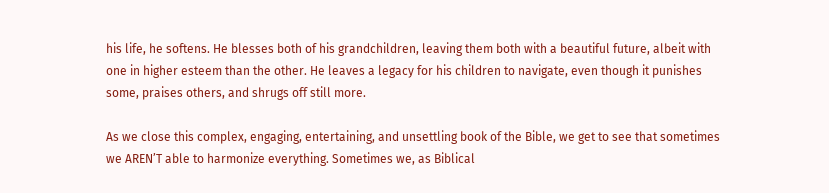his life, he softens. He blesses both of his grandchildren, leaving them both with a beautiful future, albeit with one in higher esteem than the other. He leaves a legacy for his children to navigate, even though it punishes some, praises others, and shrugs off still more.

As we close this complex, engaging, entertaining, and unsettling book of the Bible, we get to see that sometimes we AREN’T able to harmonize everything. Sometimes we, as Biblical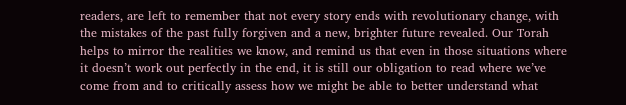readers, are left to remember that not every story ends with revolutionary change, with the mistakes of the past fully forgiven and a new, brighter future revealed. Our Torah helps to mirror the realities we know, and remind us that even in those situations where it doesn’t work out perfectly in the end, it is still our obligation to read where we’ve come from and to critically assess how we might be able to better understand what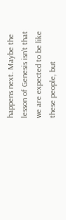happens next. Maybe the lesson of Genesis isn’t that we are expected to be like these people, but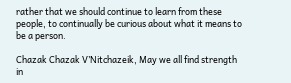rather that we should continue to learn from these people, to continually be curious about what it means to be a person.

Chazak Chazak V’Nitchazeik, May we all find strength in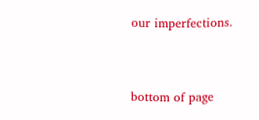our imperfections.


bottom of page